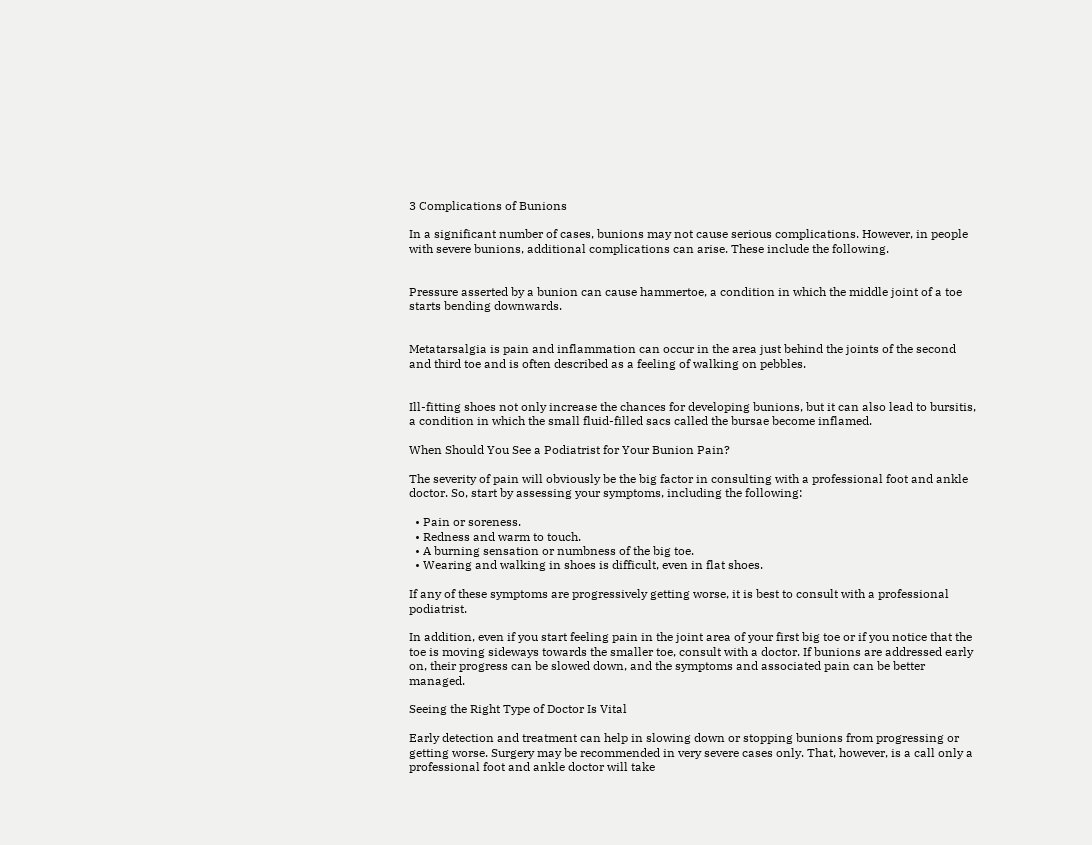3 Complications of Bunions

In a significant number of cases, bunions may not cause serious complications. However, in people with severe bunions, additional complications can arise. These include the following.


Pressure asserted by a bunion can cause hammertoe, a condition in which the middle joint of a toe starts bending downwards.


Metatarsalgia is pain and inflammation can occur in the area just behind the joints of the second and third toe and is often described as a feeling of walking on pebbles.


Ill-fitting shoes not only increase the chances for developing bunions, but it can also lead to bursitis, a condition in which the small fluid-filled sacs called the bursae become inflamed.

When Should You See a Podiatrist for Your Bunion Pain?

The severity of pain will obviously be the big factor in consulting with a professional foot and ankle doctor. So, start by assessing your symptoms, including the following:

  • Pain or soreness.
  • Redness and warm to touch.
  • A burning sensation or numbness of the big toe.
  • Wearing and walking in shoes is difficult, even in flat shoes.

If any of these symptoms are progressively getting worse, it is best to consult with a professional podiatrist.

In addition, even if you start feeling pain in the joint area of your first big toe or if you notice that the toe is moving sideways towards the smaller toe, consult with a doctor. If bunions are addressed early on, their progress can be slowed down, and the symptoms and associated pain can be better managed.

Seeing the Right Type of Doctor Is Vital

Early detection and treatment can help in slowing down or stopping bunions from progressing or getting worse. Surgery may be recommended in very severe cases only. That, however, is a call only a professional foot and ankle doctor will take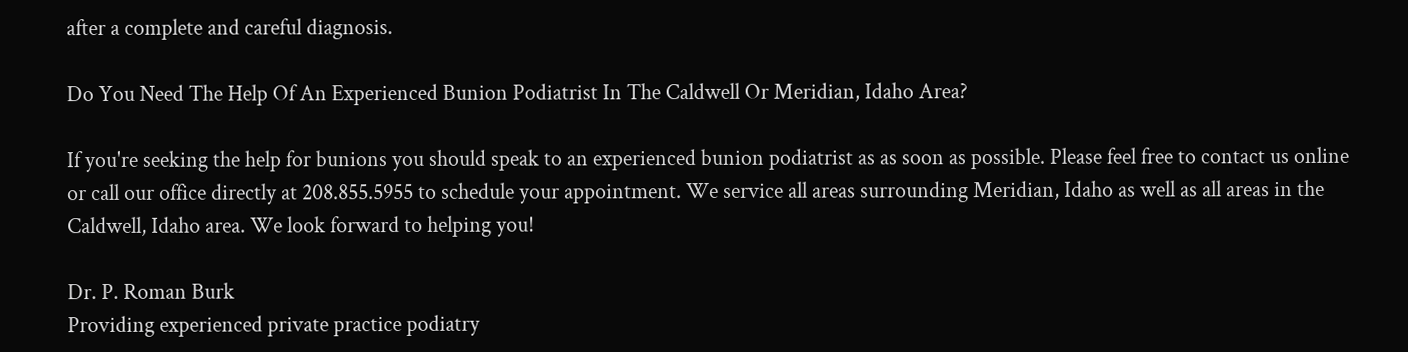after a complete and careful diagnosis.

Do You Need The Help Of An Experienced Bunion Podiatrist In The Caldwell Or Meridian, Idaho Area?

If you're seeking the help for bunions you should speak to an experienced bunion podiatrist as as soon as possible. Please feel free to contact us online or call our office directly at 208.855.5955 to schedule your appointment. We service all areas surrounding Meridian, Idaho as well as all areas in the Caldwell, Idaho area. We look forward to helping you!

Dr. P. Roman Burk
Providing experienced private practice podiatry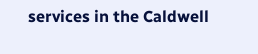services in the Caldwell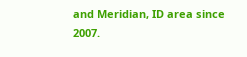and Meridian, ID area since 2007.